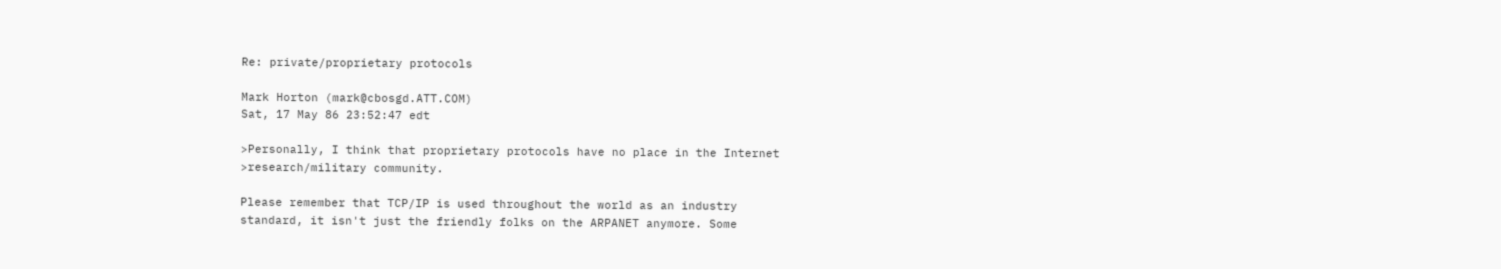Re: private/proprietary protocols

Mark Horton (mark@cbosgd.ATT.COM)
Sat, 17 May 86 23:52:47 edt

>Personally, I think that proprietary protocols have no place in the Internet
>research/military community.

Please remember that TCP/IP is used throughout the world as an industry
standard, it isn't just the friendly folks on the ARPANET anymore. Some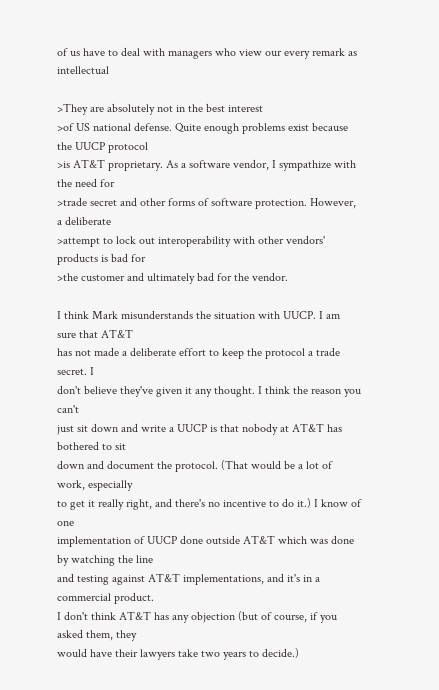of us have to deal with managers who view our every remark as intellectual

>They are absolutely not in the best interest
>of US national defense. Quite enough problems exist because the UUCP protocol
>is AT&T proprietary. As a software vendor, I sympathize with the need for
>trade secret and other forms of software protection. However, a deliberate
>attempt to lock out interoperability with other vendors' products is bad for
>the customer and ultimately bad for the vendor.

I think Mark misunderstands the situation with UUCP. I am sure that AT&T
has not made a deliberate effort to keep the protocol a trade secret. I
don't believe they've given it any thought. I think the reason you can't
just sit down and write a UUCP is that nobody at AT&T has bothered to sit
down and document the protocol. (That would be a lot of work, especially
to get it really right, and there's no incentive to do it.) I know of one
implementation of UUCP done outside AT&T which was done by watching the line
and testing against AT&T implementations, and it's in a commercial product.
I don't think AT&T has any objection (but of course, if you asked them, they
would have their lawyers take two years to decide.)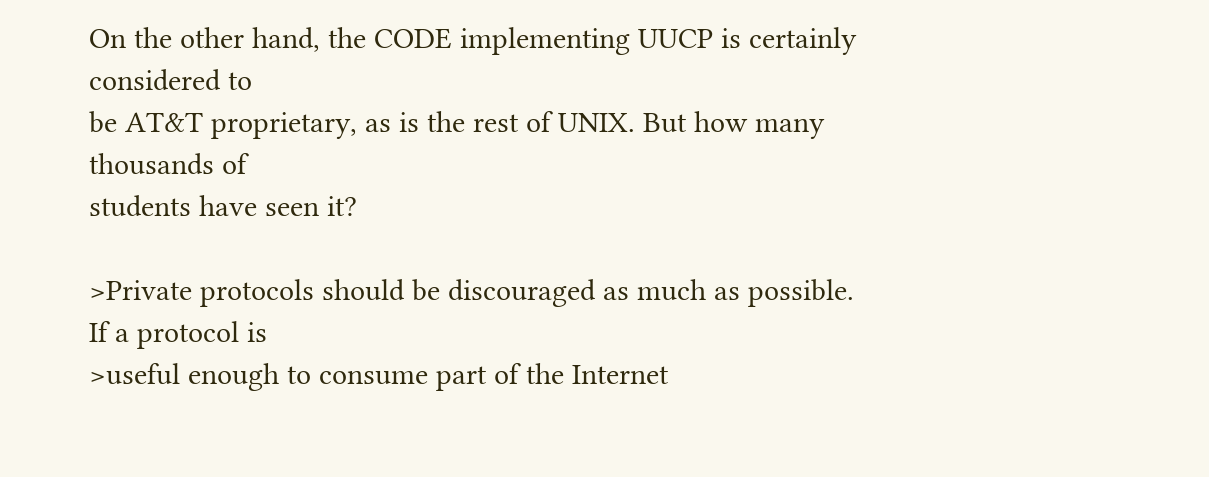On the other hand, the CODE implementing UUCP is certainly considered to
be AT&T proprietary, as is the rest of UNIX. But how many thousands of
students have seen it?

>Private protocols should be discouraged as much as possible. If a protocol is
>useful enough to consume part of the Internet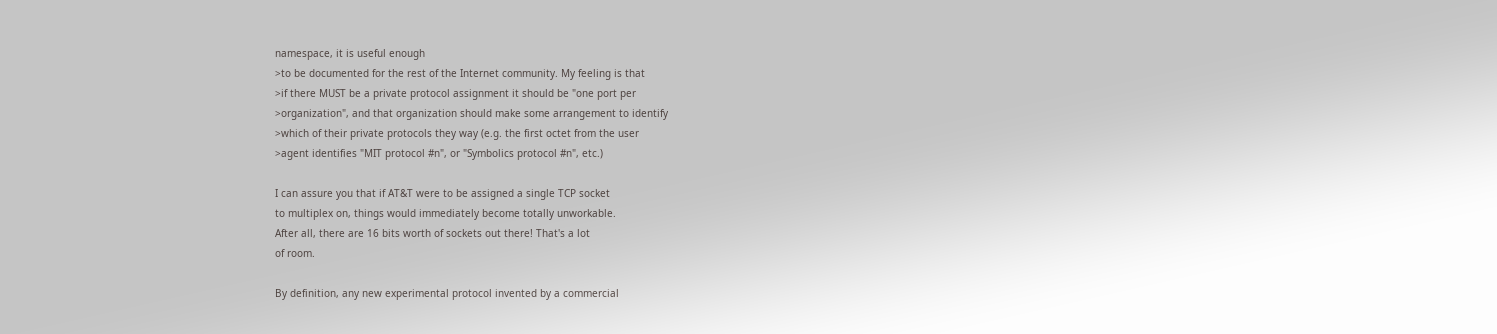namespace, it is useful enough
>to be documented for the rest of the Internet community. My feeling is that
>if there MUST be a private protocol assignment it should be "one port per
>organization", and that organization should make some arrangement to identify
>which of their private protocols they way (e.g. the first octet from the user
>agent identifies "MIT protocol #n", or "Symbolics protocol #n", etc.)

I can assure you that if AT&T were to be assigned a single TCP socket
to multiplex on, things would immediately become totally unworkable.
After all, there are 16 bits worth of sockets out there! That's a lot
of room.

By definition, any new experimental protocol invented by a commercial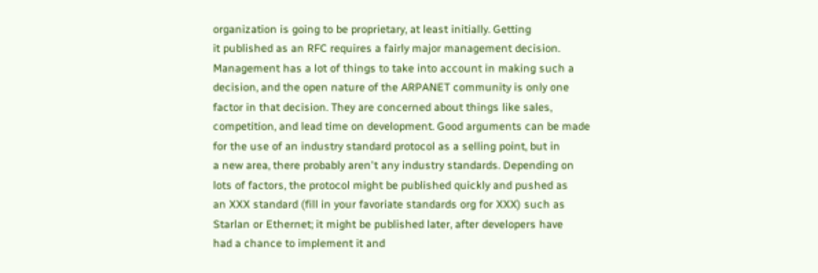organization is going to be proprietary, at least initially. Getting
it published as an RFC requires a fairly major management decision.
Management has a lot of things to take into account in making such a
decision, and the open nature of the ARPANET community is only one
factor in that decision. They are concerned about things like sales,
competition, and lead time on development. Good arguments can be made
for the use of an industry standard protocol as a selling point, but in
a new area, there probably aren't any industry standards. Depending on
lots of factors, the protocol might be published quickly and pushed as
an XXX standard (fill in your favoriate standards org for XXX) such as
Starlan or Ethernet; it might be published later, after developers have
had a chance to implement it and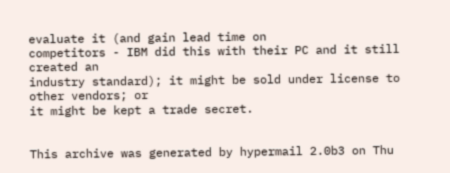evaluate it (and gain lead time on
competitors - IBM did this with their PC and it still created an
industry standard); it might be sold under license to other vendors; or
it might be kept a trade secret.


This archive was generated by hypermail 2.0b3 on Thu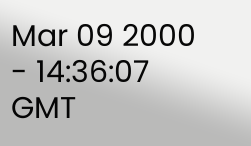Mar 09 2000 - 14:36:07 GMT